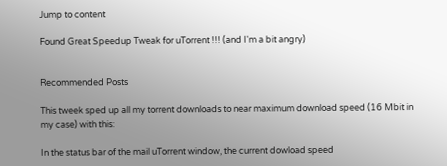Jump to content

Found Great Speedup Tweak for uTorrent !!! (and I'm a bit angry)


Recommended Posts

This tweek sped up all my torrent downloads to near maximum download speed (16 Mbit in my case) with this:

In the status bar of the mail uTorrent window, the current dowload speed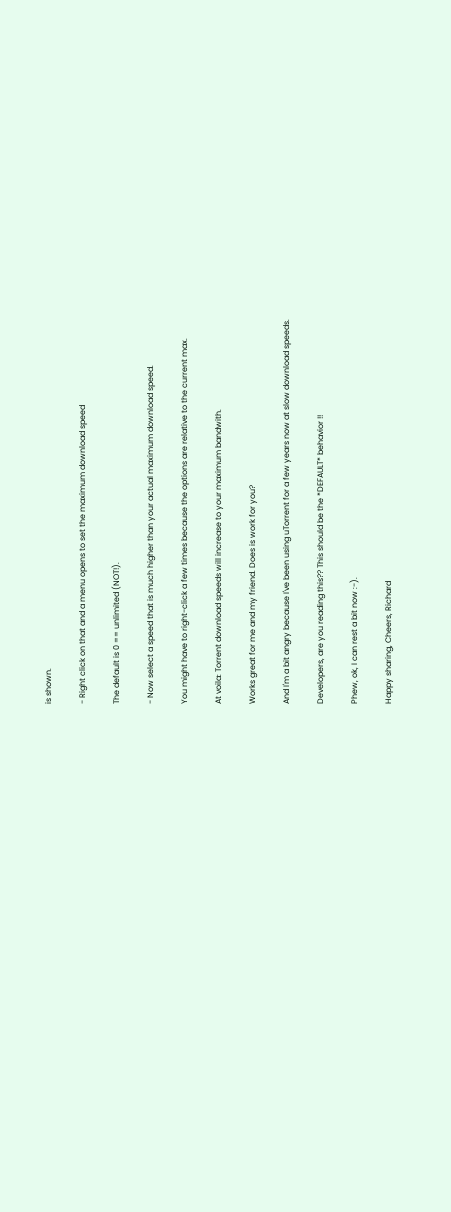is shown.

- Right click on that and a menu opens to set the maximum download speed

The default is 0 == unlimited (NOT!).

- Now select a speed that is much higher than your actual maximum download speed.

You might have to right-click a few times because the options are relative to the current max.

At voila: Torrent download speeds will increase to your maximum bandwith.

Works great for me and my friend. Does is work for you?

And I'm a bit angry because I've been using uTorrent for a few years now at slow download speeds.

Developers, are you reading this?? This should be the *DEFAULT* behavior !!

Phew, ok, I can rest a bit now :-).

Happy sharing, Cheers, Richard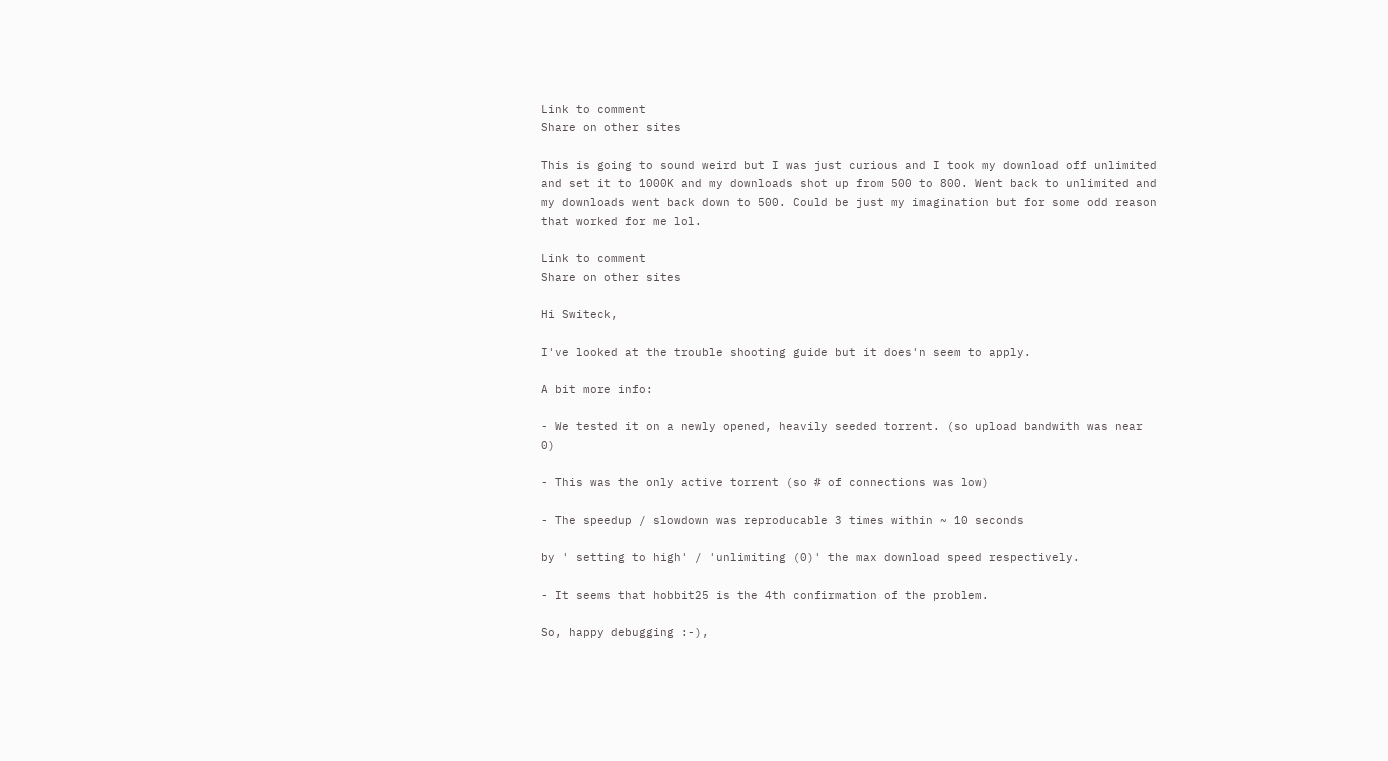Link to comment
Share on other sites

This is going to sound weird but I was just curious and I took my download off unlimited and set it to 1000K and my downloads shot up from 500 to 800. Went back to unlimited and my downloads went back down to 500. Could be just my imagination but for some odd reason that worked for me lol.

Link to comment
Share on other sites

Hi Switeck,

I've looked at the trouble shooting guide but it does'n seem to apply.

A bit more info:

- We tested it on a newly opened, heavily seeded torrent. (so upload bandwith was near 0)

- This was the only active torrent (so # of connections was low)

- The speedup / slowdown was reproducable 3 times within ~ 10 seconds

by ' setting to high' / 'unlimiting (0)' the max download speed respectively.

- It seems that hobbit25 is the 4th confirmation of the problem.

So, happy debugging :-),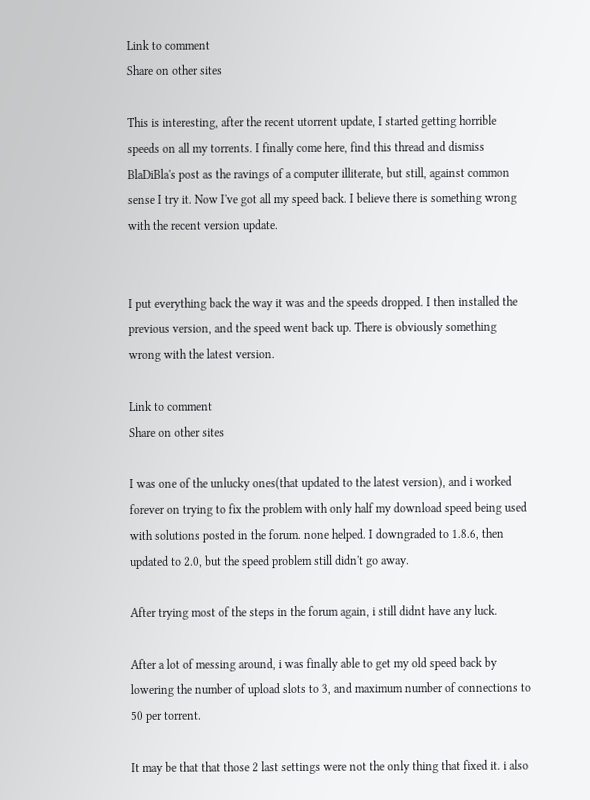Link to comment
Share on other sites

This is interesting, after the recent utorrent update, I started getting horrible speeds on all my torrents. I finally come here, find this thread and dismiss BlaDiBla's post as the ravings of a computer illiterate, but still, against common sense I try it. Now I've got all my speed back. I believe there is something wrong with the recent version update.


I put everything back the way it was and the speeds dropped. I then installed the previous version, and the speed went back up. There is obviously something wrong with the latest version.

Link to comment
Share on other sites

I was one of the unlucky ones(that updated to the latest version), and i worked forever on trying to fix the problem with only half my download speed being used with solutions posted in the forum. none helped. I downgraded to 1.8.6, then updated to 2.0, but the speed problem still didn't go away.

After trying most of the steps in the forum again, i still didnt have any luck.

After a lot of messing around, i was finally able to get my old speed back by lowering the number of upload slots to 3, and maximum number of connections to 50 per torrent.

It may be that that those 2 last settings were not the only thing that fixed it. i also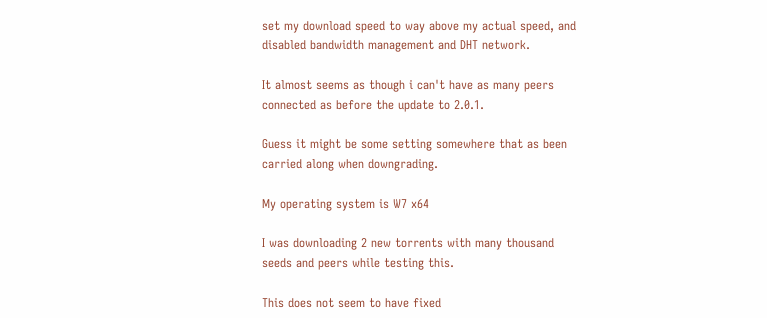set my download speed to way above my actual speed, and disabled bandwidth management and DHT network.

It almost seems as though i can't have as many peers connected as before the update to 2.0.1.

Guess it might be some setting somewhere that as been carried along when downgrading.

My operating system is W7 x64

I was downloading 2 new torrents with many thousand seeds and peers while testing this.

This does not seem to have fixed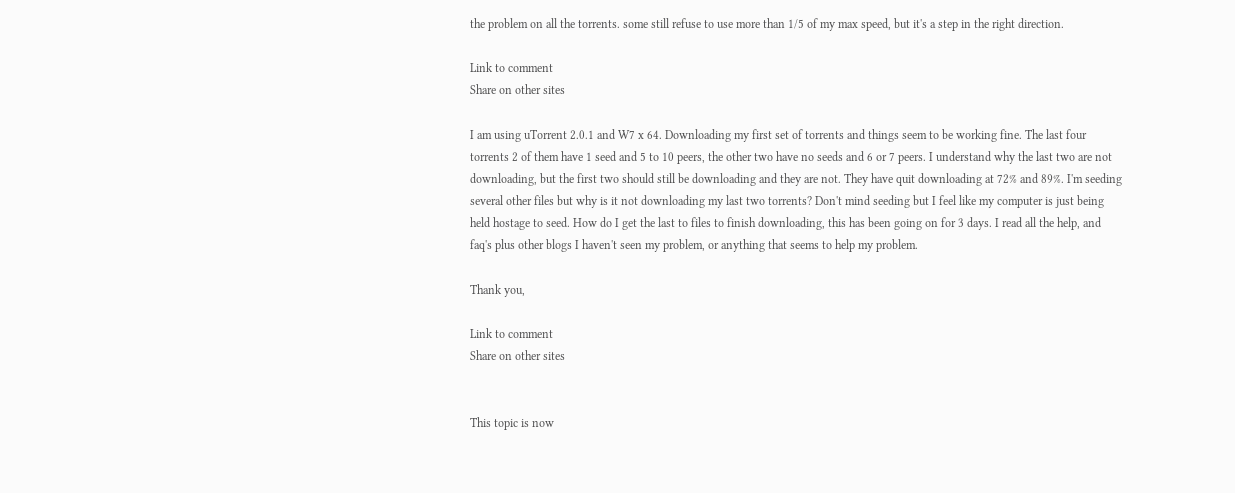the problem on all the torrents. some still refuse to use more than 1/5 of my max speed, but it's a step in the right direction.

Link to comment
Share on other sites

I am using uTorrent 2.0.1 and W7 x 64. Downloading my first set of torrents and things seem to be working fine. The last four torrents 2 of them have 1 seed and 5 to 10 peers, the other two have no seeds and 6 or 7 peers. I understand why the last two are not downloading, but the first two should still be downloading and they are not. They have quit downloading at 72% and 89%. I'm seeding several other files but why is it not downloading my last two torrents? Don't mind seeding but I feel like my computer is just being held hostage to seed. How do I get the last to files to finish downloading, this has been going on for 3 days. I read all the help, and faq's plus other blogs I haven't seen my problem, or anything that seems to help my problem.

Thank you,

Link to comment
Share on other sites


This topic is now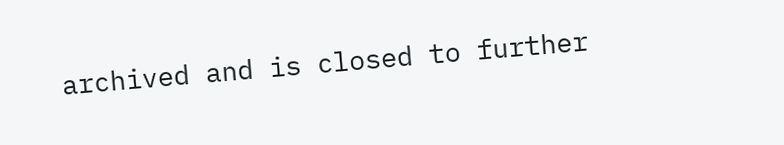archived and is closed to further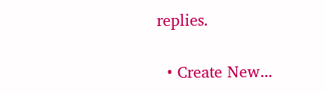replies.

  • Create New...